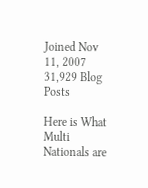Joined Nov 11, 2007
31,929 Blog Posts

Here is What Multi Nationals are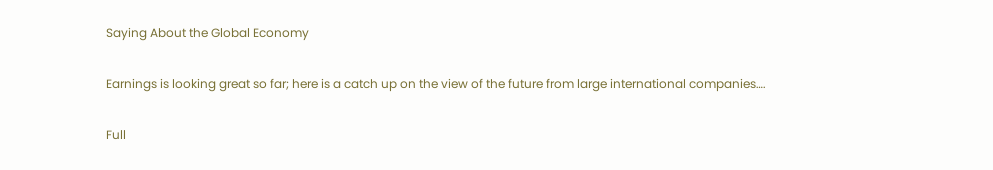Saying About the Global Economy

Earnings is looking great so far; here is a catch up on the view of the future from large international companies….

Full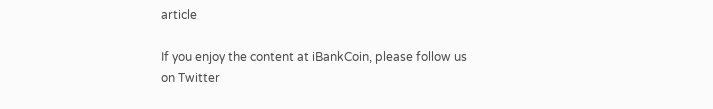article

If you enjoy the content at iBankCoin, please follow us on Twitter